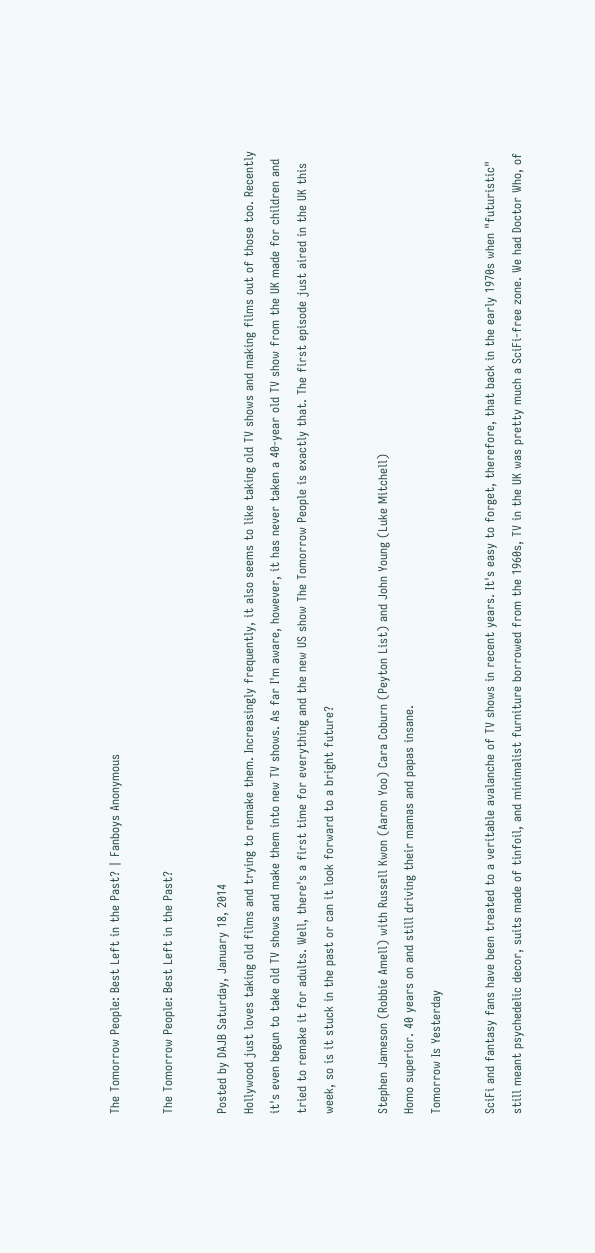The Tomorrow People: Best Left in the Past? | Fanboys Anonymous

The Tomorrow People: Best Left in the Past?

Posted by DAJB Saturday, January 18, 2014
Hollywood just loves taking old films and trying to remake them. Increasingly frequently, it also seems to like taking old TV shows and making films out of those too. Recently it's even begun to take old TV shows and make them into new TV shows. As far I'm aware, however, it has never taken a 40-year old TV show from the UK made for children and tried to remake it for adults. Well, there's a first time for everything and the new US show The Tomorrow People is exactly that. The first episode just aired in the UK this week, so is it stuck in the past or can it look forward to a bright future?

Stephen Jameson (Robbie Amell) with Russell Kwon (Aaron Yoo) Cara Coburn (Peyton List) and John Young (Luke Mitchell)
Homo superior. 40 years on and still driving their mamas and papas insane.
Tomorrow Is Yesterday

SciFi and fantasy fans have been treated to a veritable avalanche of TV shows in recent years. It's easy to forget, therefore, that back in the early 1970s when "futuristic" still meant psychedelic decor, suits made of tinfoil, and minimalist furniture borrowed from the 1960s, TV in the UK was pretty much a SciFi-free zone. We had Doctor Who, of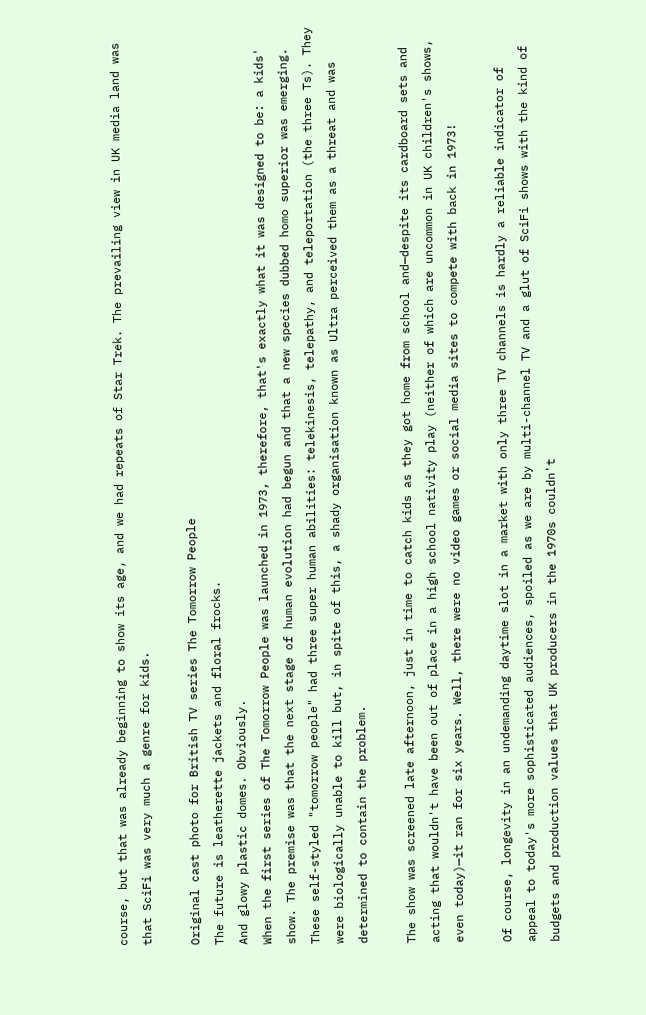course, but that was already beginning to show its age, and we had repeats of Star Trek. The prevailing view in UK media land was that SciFi was very much a genre for kids.

Original cast photo for British TV series The Tomorrow People
The future is leatherette jackets and floral frocks.
And glowy plastic domes. Obviously.
When the first series of The Tomorrow People was launched in 1973, therefore, that's exactly what it was designed to be: a kids' show. The premise was that the next stage of human evolution had begun and that a new species dubbed homo superior was emerging. These self-styled "tomorrow people" had three super human abilities: telekinesis, telepathy, and teleportation (the three Ts). They were biologically unable to kill but, in spite of this, a shady organisation known as Ultra perceived them as a threat and was determined to contain the problem.

The show was screened late afternoon, just in time to catch kids as they got home from school and—despite its cardboard sets and acting that wouldn't have been out of place in a high school nativity play (neither of which are uncommon in UK children's shows, even today)—it ran for six years. Well, there were no video games or social media sites to compete with back in 1973!

Of course, longevity in an undemanding daytime slot in a market with only three TV channels is hardly a reliable indicator of appeal to today's more sophisticated audiences, spoiled as we are by multi-channel TV and a glut of SciFi shows with the kind of budgets and production values that UK producers in the 1970s couldn't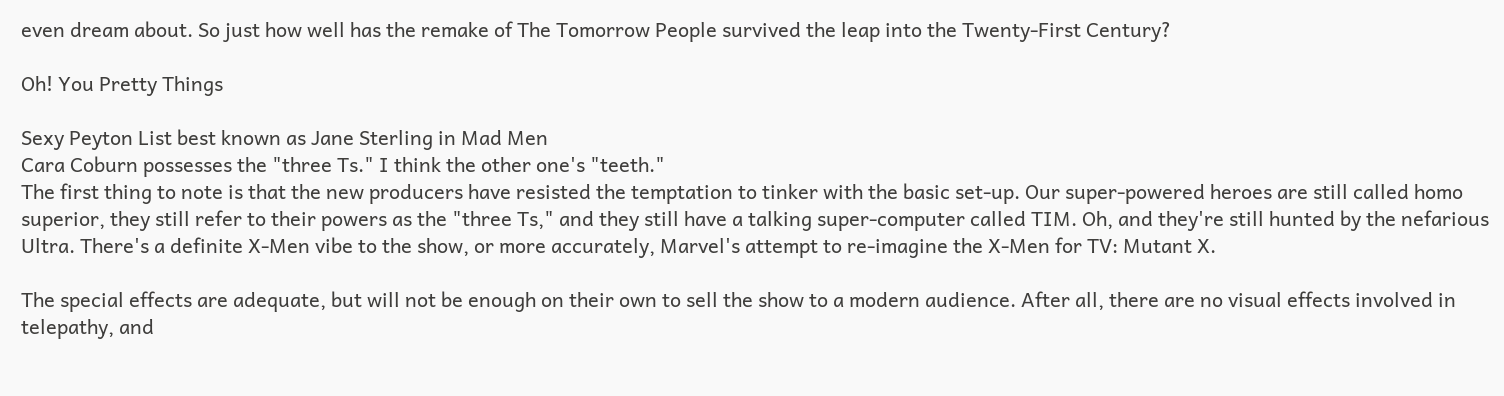even dream about. So just how well has the remake of The Tomorrow People survived the leap into the Twenty-First Century?

Oh! You Pretty Things

Sexy Peyton List best known as Jane Sterling in Mad Men
Cara Coburn possesses the "three Ts." I think the other one's "teeth."
The first thing to note is that the new producers have resisted the temptation to tinker with the basic set-up. Our super-powered heroes are still called homo superior, they still refer to their powers as the "three Ts," and they still have a talking super-computer called TIM. Oh, and they're still hunted by the nefarious Ultra. There's a definite X-Men vibe to the show, or more accurately, Marvel's attempt to re-imagine the X-Men for TV: Mutant X.

The special effects are adequate, but will not be enough on their own to sell the show to a modern audience. After all, there are no visual effects involved in telepathy, and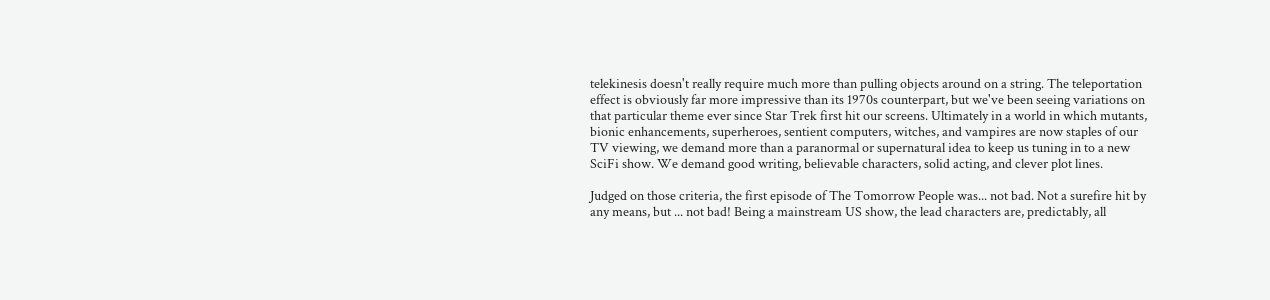telekinesis doesn't really require much more than pulling objects around on a string. The teleportation effect is obviously far more impressive than its 1970s counterpart, but we've been seeing variations on that particular theme ever since Star Trek first hit our screens. Ultimately in a world in which mutants, bionic enhancements, superheroes, sentient computers, witches, and vampires are now staples of our TV viewing, we demand more than a paranormal or supernatural idea to keep us tuning in to a new SciFi show. We demand good writing, believable characters, solid acting, and clever plot lines.

Judged on those criteria, the first episode of The Tomorrow People was... not bad. Not a surefire hit by any means, but ... not bad! Being a mainstream US show, the lead characters are, predictably, all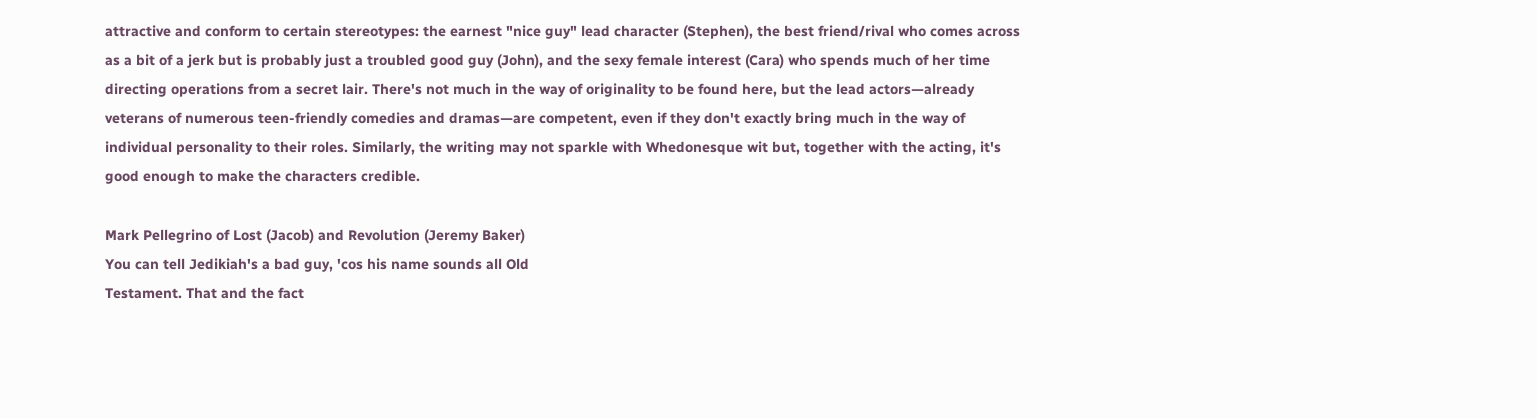attractive and conform to certain stereotypes: the earnest "nice guy" lead character (Stephen), the best friend/rival who comes across as a bit of a jerk but is probably just a troubled good guy (John), and the sexy female interest (Cara) who spends much of her time directing operations from a secret lair. There's not much in the way of originality to be found here, but the lead actors—already veterans of numerous teen-friendly comedies and dramas—are competent, even if they don't exactly bring much in the way of individual personality to their roles. Similarly, the writing may not sparkle with Whedonesque wit but, together with the acting, it's good enough to make the characters credible.

Mark Pellegrino of Lost (Jacob) and Revolution (Jeremy Baker)
You can tell Jedikiah's a bad guy, 'cos his name sounds all Old
Testament. That and the fact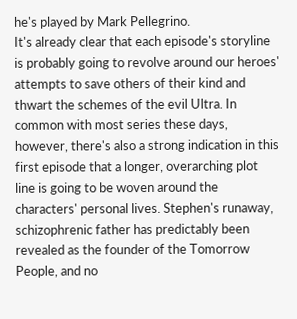he's played by Mark Pellegrino.
It's already clear that each episode's storyline is probably going to revolve around our heroes' attempts to save others of their kind and thwart the schemes of the evil Ultra. In common with most series these days, however, there's also a strong indication in this first episode that a longer, overarching plot line is going to be woven around the characters' personal lives. Stephen's runaway, schizophrenic father has predictably been revealed as the founder of the Tomorrow People, and no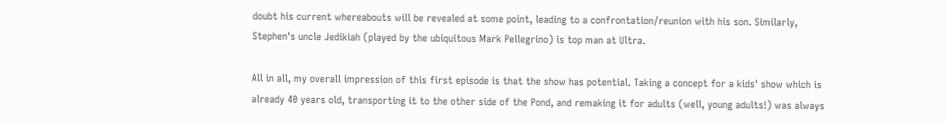doubt his current whereabouts will be revealed at some point, leading to a confrontation/reunion with his son. Similarly, Stephen's uncle Jedikiah (played by the ubiquitous Mark Pellegrino) is top man at Ultra.

All in all, my overall impression of this first episode is that the show has potential. Taking a concept for a kids' show which is already 40 years old, transporting it to the other side of the Pond, and remaking it for adults (well, young adults!) was always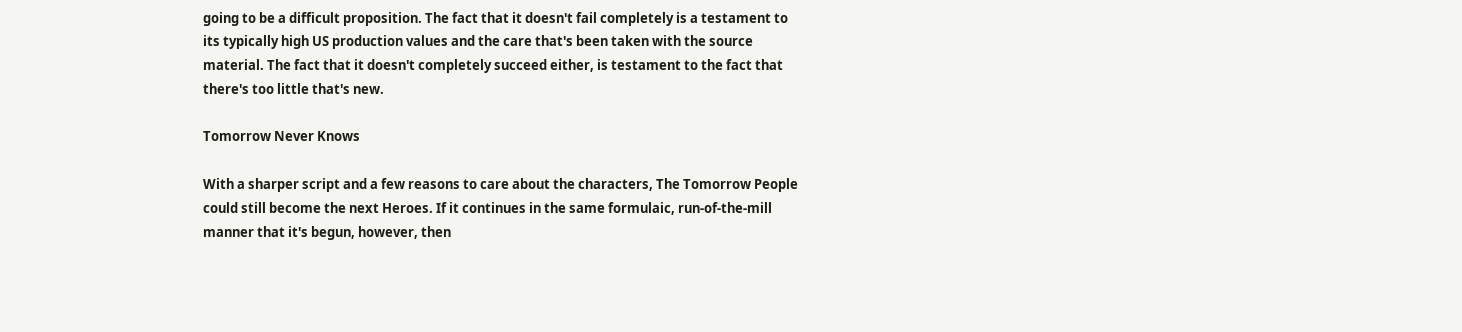going to be a difficult proposition. The fact that it doesn't fail completely is a testament to its typically high US production values and the care that's been taken with the source material. The fact that it doesn't completely succeed either, is testament to the fact that there's too little that's new.

Tomorrow Never Knows

With a sharper script and a few reasons to care about the characters, The Tomorrow People could still become the next Heroes. If it continues in the same formulaic, run-of-the-mill manner that it's begun, however, then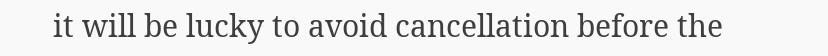it will be lucky to avoid cancellation before the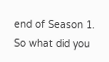end of Season 1. So what did you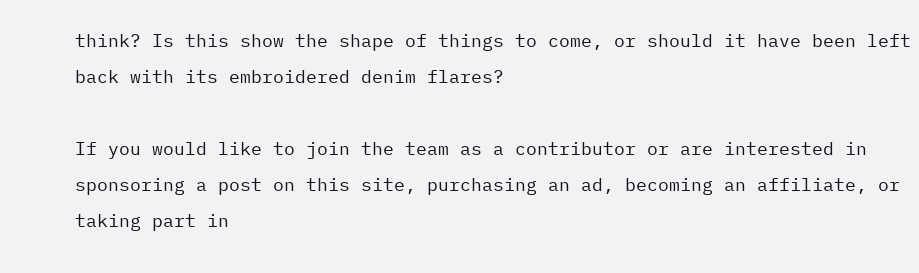think? Is this show the shape of things to come, or should it have been left back with its embroidered denim flares?

If you would like to join the team as a contributor or are interested in sponsoring a post on this site, purchasing an ad, becoming an affiliate, or taking part in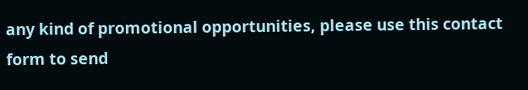any kind of promotional opportunities, please use this contact form to send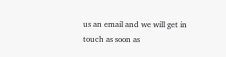us an email and we will get in touch as soon as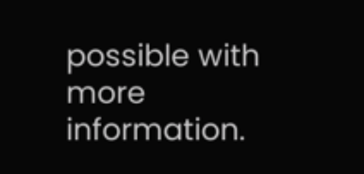possible with more information.